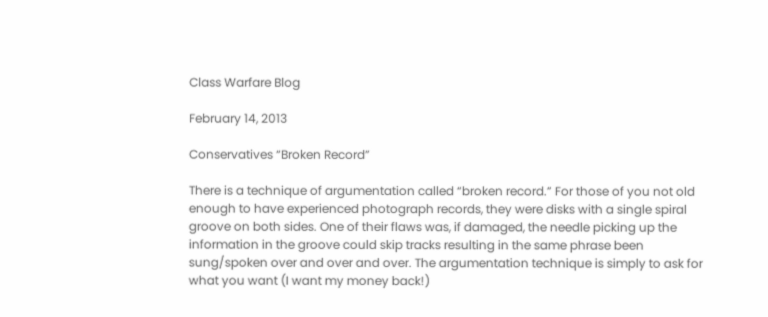Class Warfare Blog

February 14, 2013

Conservatives “Broken Record”

There is a technique of argumentation called “broken record.” For those of you not old enough to have experienced photograph records, they were disks with a single spiral groove on both sides. One of their flaws was, if damaged, the needle picking up the information in the groove could skip tracks resulting in the same phrase been sung/spoken over and over and over. The argumentation technique is simply to ask for what you want (I want my money back!)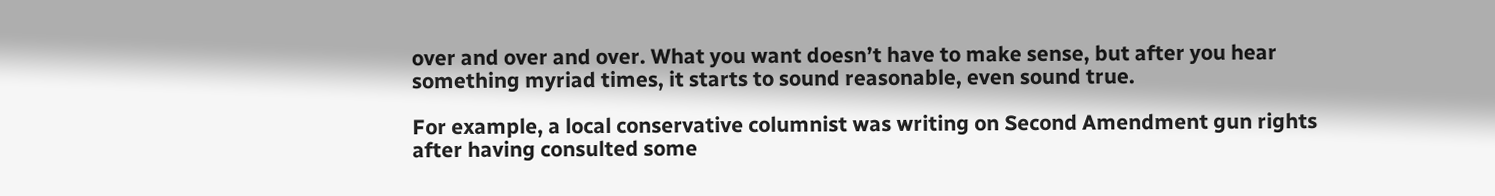over and over and over. What you want doesn’t have to make sense, but after you hear something myriad times, it starts to sound reasonable, even sound true.

For example, a local conservative columnist was writing on Second Amendment gun rights after having consulted some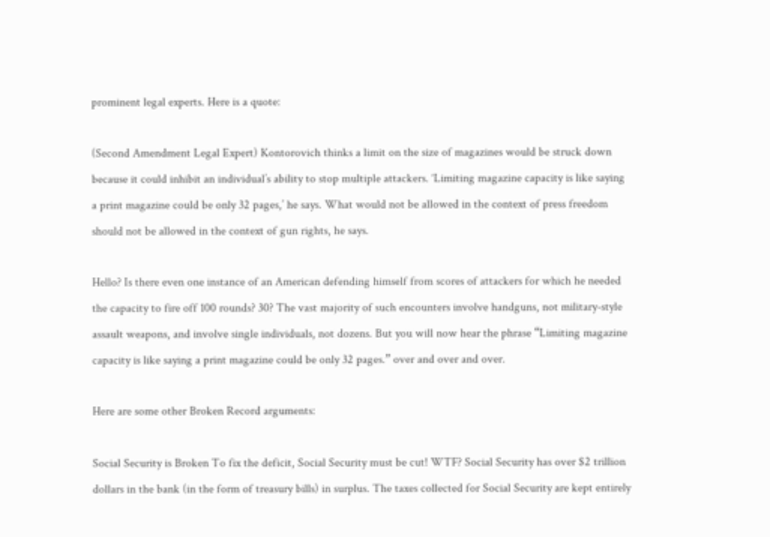prominent legal experts. Here is a quote:

(Second Amendment Legal Expert) Kontorovich thinks a limit on the size of magazines would be struck down because it could inhibit an individual’s ability to stop multiple attackers. ‘Limiting magazine capacity is like saying a print magazine could be only 32 pages,’ he says. What would not be allowed in the context of press freedom should not be allowed in the context of gun rights, he says.

Hello? Is there even one instance of an American defending himself from scores of attackers for which he needed the capacity to fire off 100 rounds? 30? The vast majority of such encounters involve handguns, not military-style assault weapons, and involve single individuals, not dozens. But you will now hear the phrase “Limiting magazine capacity is like saying a print magazine could be only 32 pages.” over and over and over.

Here are some other Broken Record arguments:

Social Security is Broken To fix the deficit, Social Security must be cut! WTF? Social Security has over $2 trillion dollars in the bank (in the form of treasury bills) in surplus. The taxes collected for Social Security are kept entirely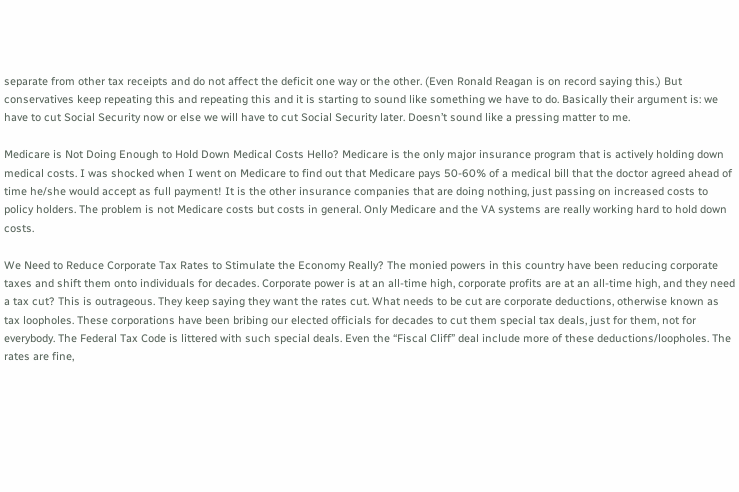separate from other tax receipts and do not affect the deficit one way or the other. (Even Ronald Reagan is on record saying this.) But conservatives keep repeating this and repeating this and it is starting to sound like something we have to do. Basically their argument is: we have to cut Social Security now or else we will have to cut Social Security later. Doesn’t sound like a pressing matter to me.

Medicare is Not Doing Enough to Hold Down Medical Costs Hello? Medicare is the only major insurance program that is actively holding down medical costs. I was shocked when I went on Medicare to find out that Medicare pays 50-60% of a medical bill that the doctor agreed ahead of time he/she would accept as full payment! It is the other insurance companies that are doing nothing, just passing on increased costs to policy holders. The problem is not Medicare costs but costs in general. Only Medicare and the VA systems are really working hard to hold down costs.

We Need to Reduce Corporate Tax Rates to Stimulate the Economy Really? The monied powers in this country have been reducing corporate taxes and shift them onto individuals for decades. Corporate power is at an all-time high, corporate profits are at an all-time high, and they need a tax cut? This is outrageous. They keep saying they want the rates cut. What needs to be cut are corporate deductions, otherwise known as tax loopholes. These corporations have been bribing our elected officials for decades to cut them special tax deals, just for them, not for everybody. The Federal Tax Code is littered with such special deals. Even the “Fiscal Cliff” deal include more of these deductions/loopholes. The rates are fine,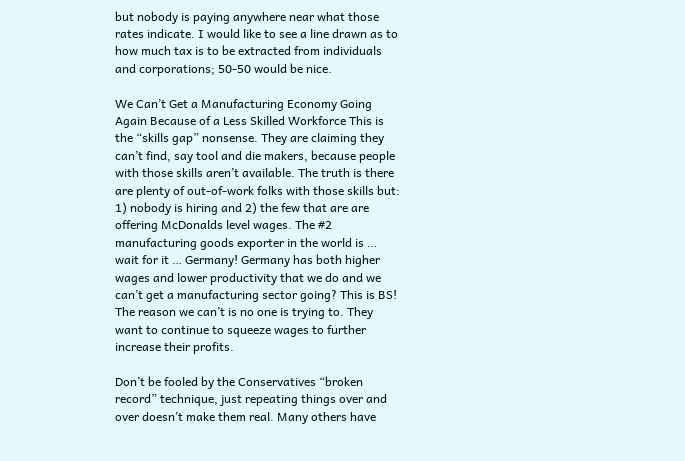but nobody is paying anywhere near what those rates indicate. I would like to see a line drawn as to how much tax is to be extracted from individuals and corporations; 50-50 would be nice.

We Can’t Get a Manufacturing Economy Going Again Because of a Less Skilled Workforce This is the “skills gap” nonsense. They are claiming they can’t find, say tool and die makers, because people with those skills aren’t available. The truth is there are plenty of out-of-work folks with those skills but: 1) nobody is hiring and 2) the few that are are offering McDonalds level wages. The #2 manufacturing goods exporter in the world is … wait for it … Germany! Germany has both higher wages and lower productivity that we do and we can’t get a manufacturing sector going? This is BS! The reason we can’t is no one is trying to. They want to continue to squeeze wages to further increase their profits.

Don’t be fooled by the Conservatives “broken record” technique, just repeating things over and over doesn’t make them real. Many others have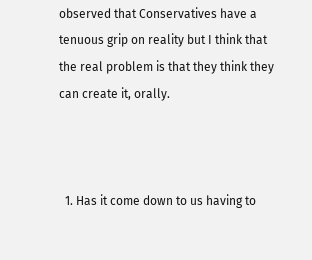observed that Conservatives have a tenuous grip on reality but I think that the real problem is that they think they can create it, orally.



  1. Has it come down to us having to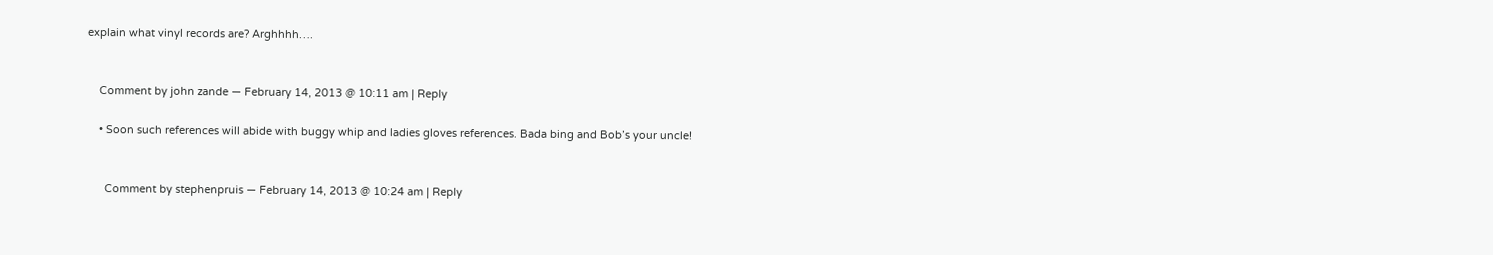explain what vinyl records are? Arghhhh….


    Comment by john zande — February 14, 2013 @ 10:11 am | Reply

    • Soon such references will abide with buggy whip and ladies gloves references. Bada bing and Bob’s your uncle!


      Comment by stephenpruis — February 14, 2013 @ 10:24 am | Reply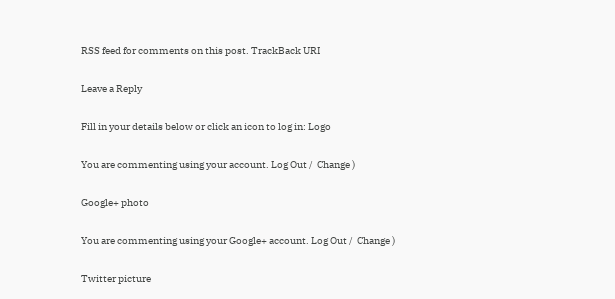RSS feed for comments on this post. TrackBack URI

Leave a Reply

Fill in your details below or click an icon to log in: Logo

You are commenting using your account. Log Out /  Change )

Google+ photo

You are commenting using your Google+ account. Log Out /  Change )

Twitter picture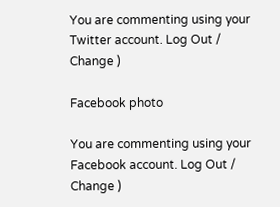You are commenting using your Twitter account. Log Out /  Change )

Facebook photo

You are commenting using your Facebook account. Log Out /  Change )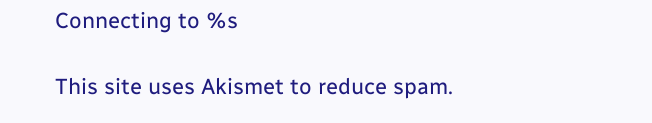Connecting to %s

This site uses Akismet to reduce spam.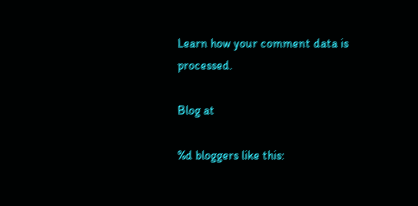Learn how your comment data is processed.

Blog at

%d bloggers like this: